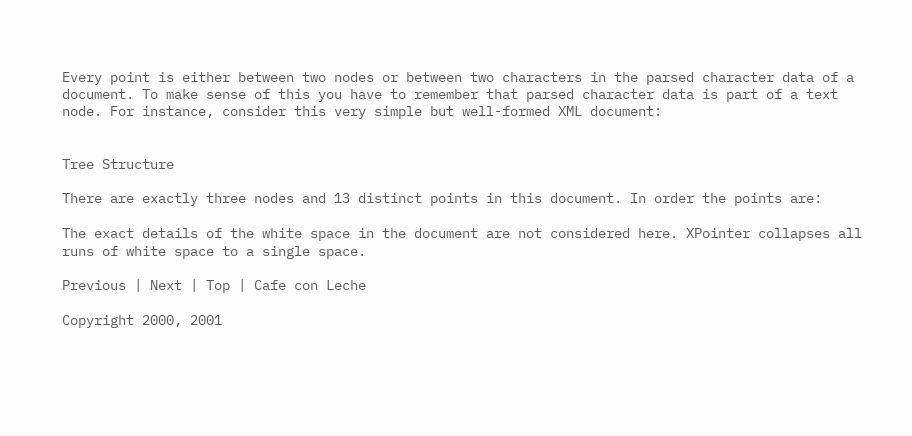Every point is either between two nodes or between two characters in the parsed character data of a document. To make sense of this you have to remember that parsed character data is part of a text node. For instance, consider this very simple but well-formed XML document:


Tree Structure

There are exactly three nodes and 13 distinct points in this document. In order the points are:

The exact details of the white space in the document are not considered here. XPointer collapses all runs of white space to a single space.

Previous | Next | Top | Cafe con Leche

Copyright 2000, 2001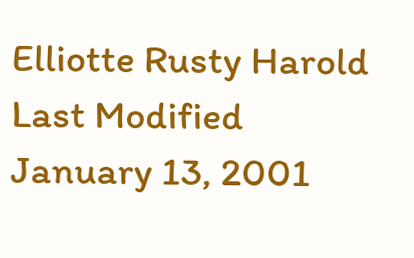Elliotte Rusty Harold
Last Modified January 13, 2001